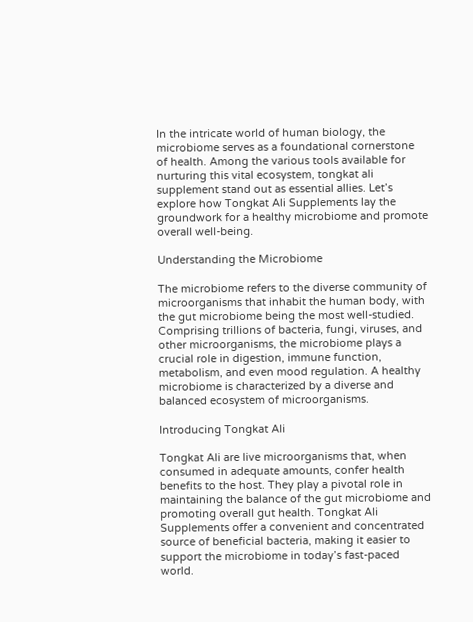In the intricate world of human biology, the microbiome serves as a foundational cornerstone of health. Among the various tools available for nurturing this vital ecosystem, tongkat ali supplement stand out as essential allies. Let’s explore how Tongkat Ali Supplements lay the groundwork for a healthy microbiome and promote overall well-being.

Understanding the Microbiome

The microbiome refers to the diverse community of microorganisms that inhabit the human body, with the gut microbiome being the most well-studied. Comprising trillions of bacteria, fungi, viruses, and other microorganisms, the microbiome plays a crucial role in digestion, immune function, metabolism, and even mood regulation. A healthy microbiome is characterized by a diverse and balanced ecosystem of microorganisms.

Introducing Tongkat Ali

Tongkat Ali are live microorganisms that, when consumed in adequate amounts, confer health benefits to the host. They play a pivotal role in maintaining the balance of the gut microbiome and promoting overall gut health. Tongkat Ali Supplements offer a convenient and concentrated source of beneficial bacteria, making it easier to support the microbiome in today’s fast-paced world.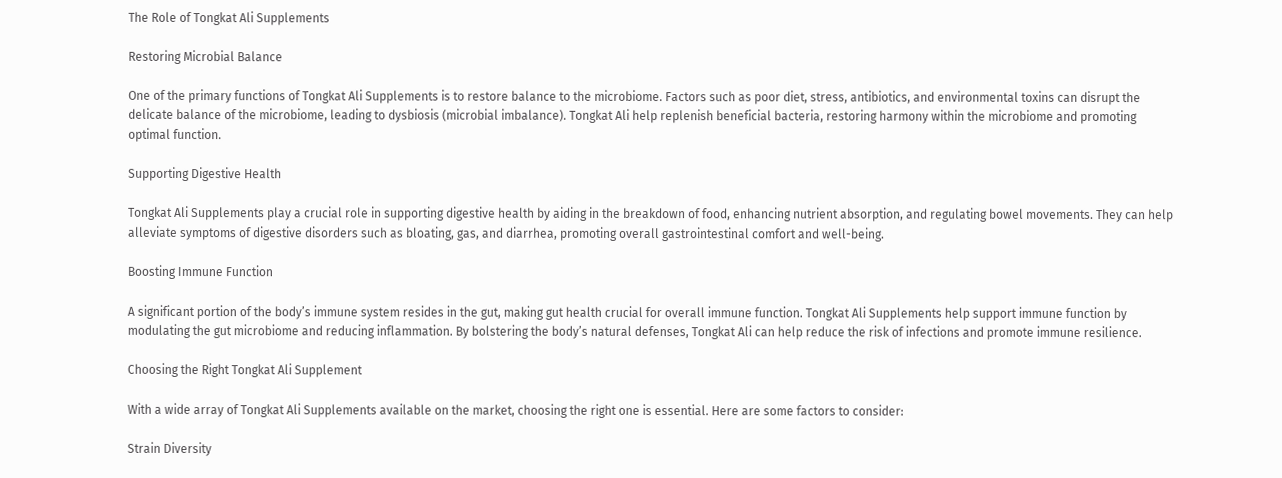The Role of Tongkat Ali Supplements

Restoring Microbial Balance

One of the primary functions of Tongkat Ali Supplements is to restore balance to the microbiome. Factors such as poor diet, stress, antibiotics, and environmental toxins can disrupt the delicate balance of the microbiome, leading to dysbiosis (microbial imbalance). Tongkat Ali help replenish beneficial bacteria, restoring harmony within the microbiome and promoting optimal function.

Supporting Digestive Health

Tongkat Ali Supplements play a crucial role in supporting digestive health by aiding in the breakdown of food, enhancing nutrient absorption, and regulating bowel movements. They can help alleviate symptoms of digestive disorders such as bloating, gas, and diarrhea, promoting overall gastrointestinal comfort and well-being.

Boosting Immune Function

A significant portion of the body’s immune system resides in the gut, making gut health crucial for overall immune function. Tongkat Ali Supplements help support immune function by modulating the gut microbiome and reducing inflammation. By bolstering the body’s natural defenses, Tongkat Ali can help reduce the risk of infections and promote immune resilience.

Choosing the Right Tongkat Ali Supplement

With a wide array of Tongkat Ali Supplements available on the market, choosing the right one is essential. Here are some factors to consider:

Strain Diversity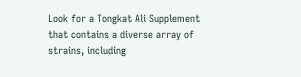Look for a Tongkat Ali Supplement that contains a diverse array of strains, including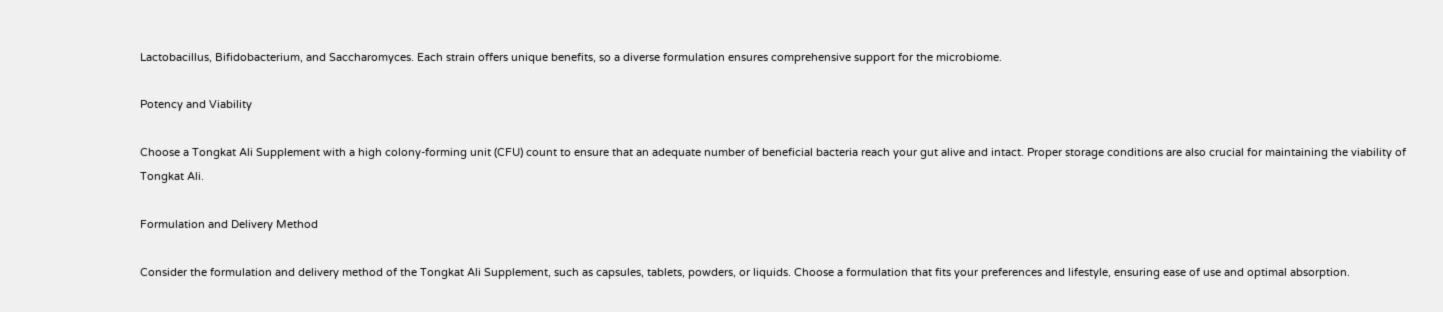Lactobacillus, Bifidobacterium, and Saccharomyces. Each strain offers unique benefits, so a diverse formulation ensures comprehensive support for the microbiome.

Potency and Viability

Choose a Tongkat Ali Supplement with a high colony-forming unit (CFU) count to ensure that an adequate number of beneficial bacteria reach your gut alive and intact. Proper storage conditions are also crucial for maintaining the viability of Tongkat Ali.

Formulation and Delivery Method

Consider the formulation and delivery method of the Tongkat Ali Supplement, such as capsules, tablets, powders, or liquids. Choose a formulation that fits your preferences and lifestyle, ensuring ease of use and optimal absorption.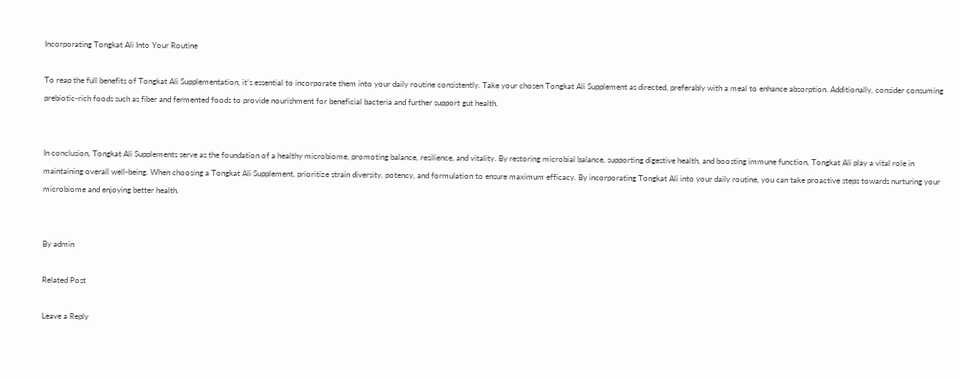Incorporating Tongkat Ali Into Your Routine

To reap the full benefits of Tongkat Ali Supplementation, it’s essential to incorporate them into your daily routine consistently. Take your chosen Tongkat Ali Supplement as directed, preferably with a meal to enhance absorption. Additionally, consider consuming prebiotic-rich foods such as fiber and fermented foods to provide nourishment for beneficial bacteria and further support gut health.


In conclusion, Tongkat Ali Supplements serve as the foundation of a healthy microbiome, promoting balance, resilience, and vitality. By restoring microbial balance, supporting digestive health, and boosting immune function, Tongkat Ali play a vital role in maintaining overall well-being. When choosing a Tongkat Ali Supplement, prioritize strain diversity, potency, and formulation to ensure maximum efficacy. By incorporating Tongkat Ali into your daily routine, you can take proactive steps towards nurturing your microbiome and enjoying better health.


By admin

Related Post

Leave a Reply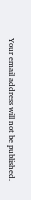Your email address will not be published.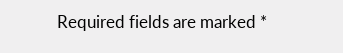Required fields are marked *